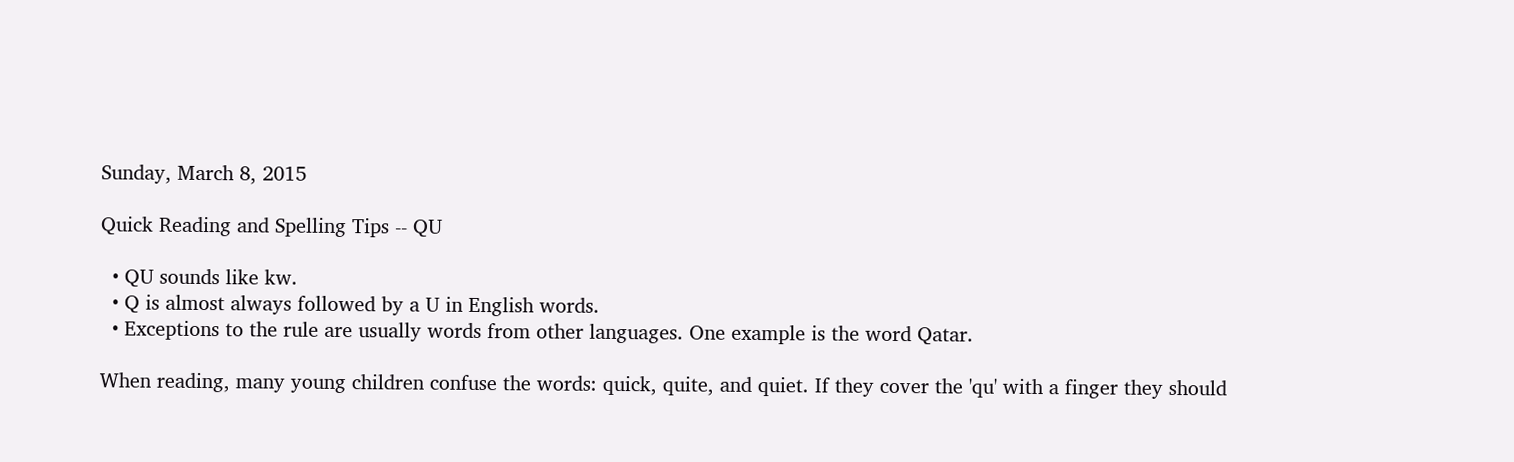Sunday, March 8, 2015

Quick Reading and Spelling Tips -- QU

  • QU sounds like kw.
  • Q is almost always followed by a U in English words.
  • Exceptions to the rule are usually words from other languages. One example is the word Qatar.

When reading, many young children confuse the words: quick, quite, and quiet. If they cover the 'qu' with a finger they should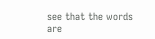see that the words are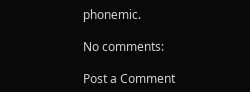phonemic.

No comments:

Post a Comment